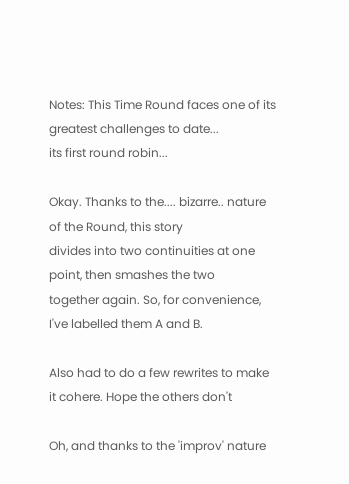Notes: This Time Round faces one of its greatest challenges to date...
its first round robin...

Okay. Thanks to the.... bizarre.. nature of the Round, this story
divides into two continuities at one point, then smashes the two
together again. So, for convenience, I've labelled them A and B.

Also had to do a few rewrites to make it cohere. Hope the others don't

Oh, and thanks to the 'improv' nature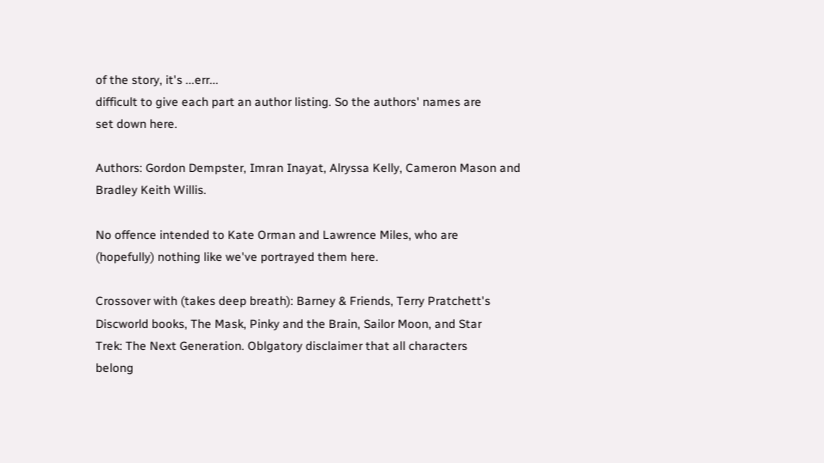of the story, it's ...err...
difficult to give each part an author listing. So the authors' names are
set down here.

Authors: Gordon Dempster, Imran Inayat, Alryssa Kelly, Cameron Mason and
Bradley Keith Willis.

No offence intended to Kate Orman and Lawrence Miles, who are
(hopefully) nothing like we've portrayed them here.

Crossover with (takes deep breath): Barney & Friends, Terry Pratchett's
Discworld books, The Mask, Pinky and the Brain, Sailor Moon, and Star
Trek: The Next Generation. Oblgatory disclaimer that all characters
belong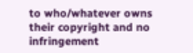to who/whatever owns their copyright and no infringement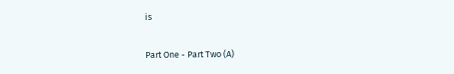is

Part One - Part Two (A)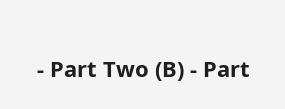- Part Two (B) - Part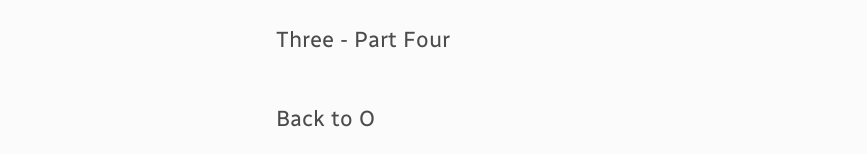Three - Part Four

Back to O